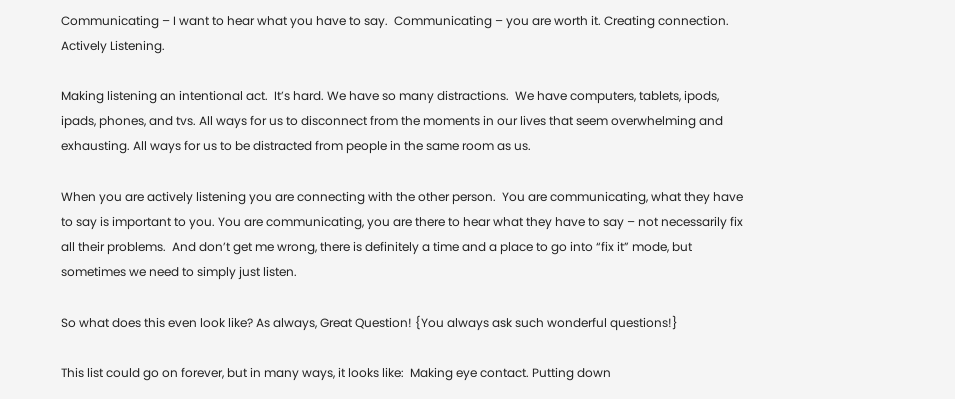Communicating – I want to hear what you have to say.  Communicating – you are worth it. Creating connection.  Actively Listening.

Making listening an intentional act.  It’s hard. We have so many distractions.  We have computers, tablets, ipods, ipads, phones, and tvs. All ways for us to disconnect from the moments in our lives that seem overwhelming and exhausting. All ways for us to be distracted from people in the same room as us.

When you are actively listening you are connecting with the other person.  You are communicating, what they have to say is important to you. You are communicating, you are there to hear what they have to say – not necessarily fix all their problems.  And don’t get me wrong, there is definitely a time and a place to go into “fix it” mode, but sometimes we need to simply just listen.

So what does this even look like? As always, Great Question! {You always ask such wonderful questions!}

This list could go on forever, but in many ways, it looks like:  Making eye contact. Putting down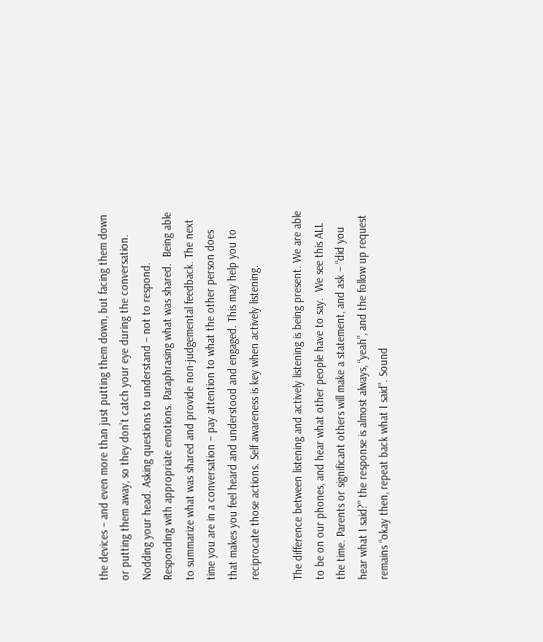the devices – and even more than just putting them down, but facing them down or putting them away, so they don’t catch your eye during the conversation. Nodding your head. Asking questions to understand – not to respond. Responding with appropriate emotions. Paraphrasing what was shared.  Being able to summarize what was shared and provide non-judgemental feedback. The next time you are in a conversation – pay attention to what the other person does that makes you feel heard and understood and engaged. This may help you to reciprocate those actions. Self awareness is key when actively listening.

The difference between listening and actively listening is being present. We are able to be on our phones, and hear what other people have to say.  We see this ALL the time. Parents or significant others will make a statement, and ask – “did you hear what I said?” the response is almost always, “yeah”, and the follow up request remains “okay then, repeat back what I said”. Sound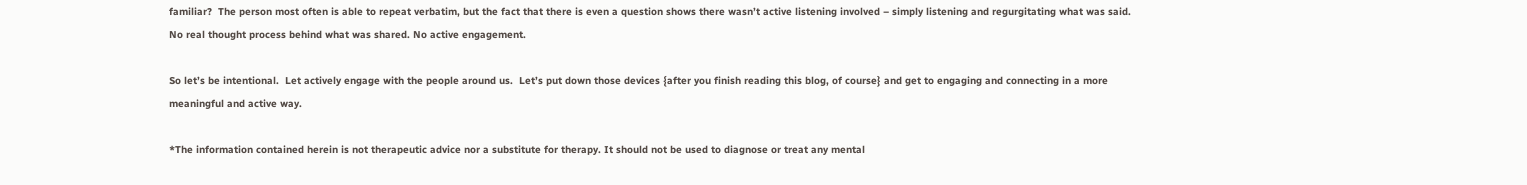familiar?  The person most often is able to repeat verbatim, but the fact that there is even a question shows there wasn’t active listening involved – simply listening and regurgitating what was said. No real thought process behind what was shared. No active engagement.

So let’s be intentional.  Let actively engage with the people around us.  Let’s put down those devices {after you finish reading this blog, of course} and get to engaging and connecting in a more meaningful and active way.

*The information contained herein is not therapeutic advice nor a substitute for therapy. It should not be used to diagnose or treat any mental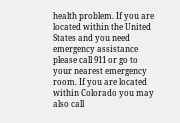health problem. If you are located within the United States and you need emergency assistance please call 911 or go to your nearest emergency room. If you are located within Colorado you may also call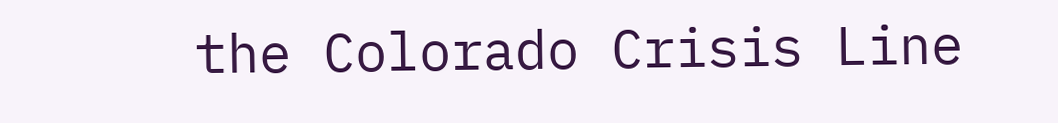the Colorado Crisis Line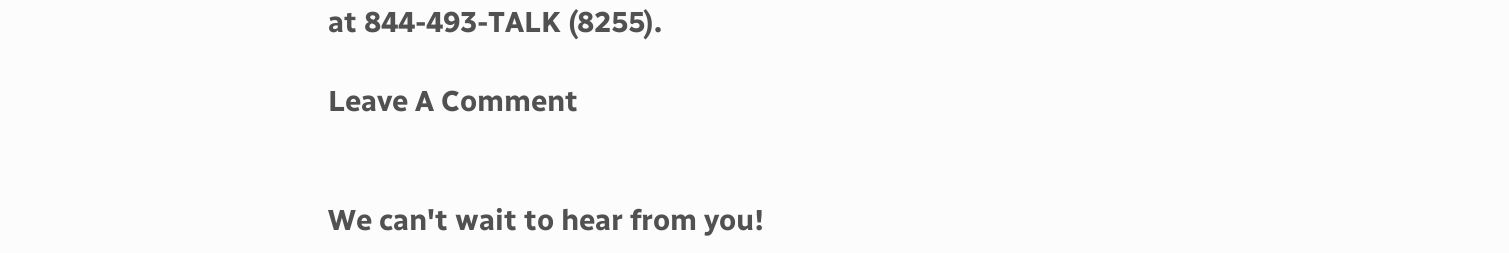at 844-493-TALK (8255).

Leave A Comment


We can't wait to hear from you!